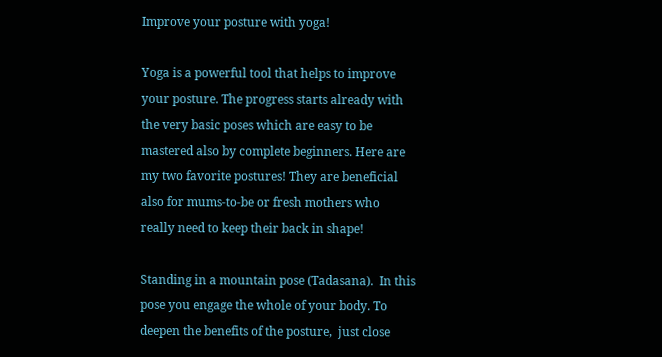Improve your posture with yoga!

Yoga is a powerful tool that helps to improve your posture. The progress starts already with the very basic poses which are easy to be mastered also by complete beginners. Here are my two favorite postures! They are beneficial also for mums-to-be or fresh mothers who really need to keep their back in shape!

Standing in a mountain pose (Tadasana).  In this pose you engage the whole of your body. To deepen the benefits of the posture,  just close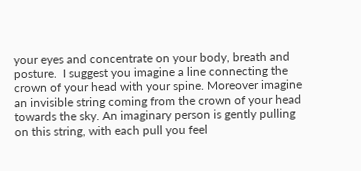your eyes and concentrate on your body, breath and posture.  I suggest you imagine a line connecting the crown of your head with your spine. Moreover imagine an invisible string coming from the crown of your head towards the sky. An imaginary person is gently pulling on this string, with each pull you feel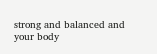strong and balanced and  your body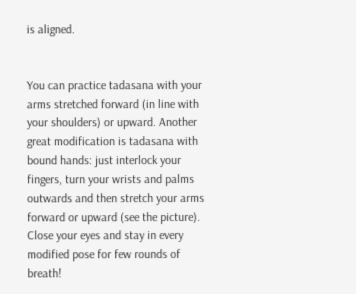is aligned.


You can practice tadasana with your arms stretched forward (in line with your shoulders) or upward. Another great modification is tadasana with bound hands: just interlock your fingers, turn your wrists and palms outwards and then stretch your arms forward or upward (see the picture). Close your eyes and stay in every modified pose for few rounds of breath!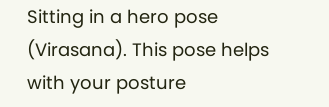Sitting in a hero pose (Virasana). This pose helps with your posture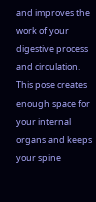and improves the work of your digestive process and circulation. This pose creates enough space for your internal organs and keeps your spine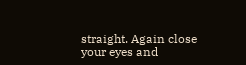straight. Again close your eyes and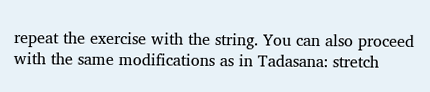repeat the exercise with the string. You can also proceed with the same modifications as in Tadasana: stretch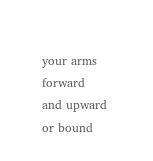your arms forward and upward or bound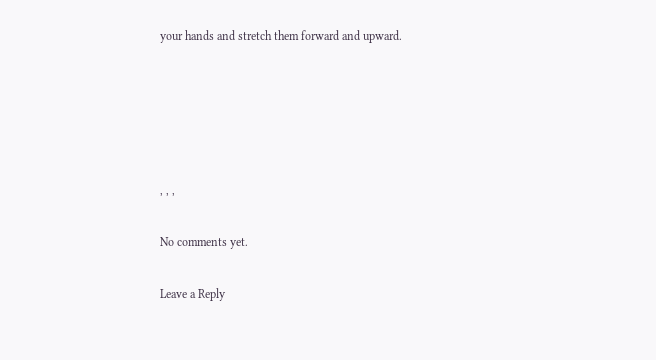your hands and stretch them forward and upward.





, , ,

No comments yet.

Leave a Reply